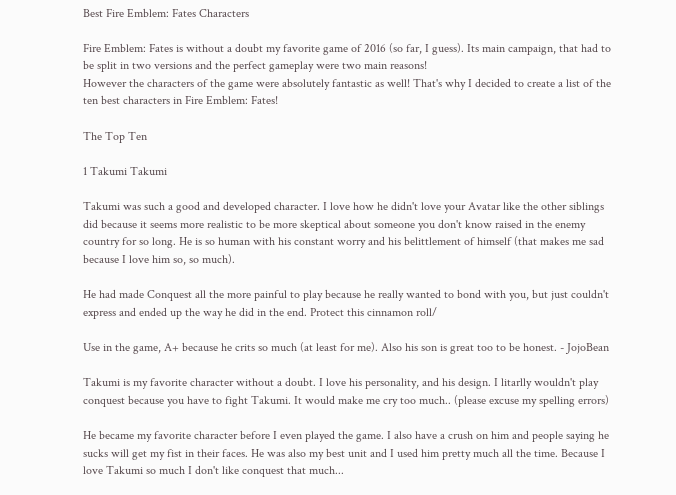Best Fire Emblem: Fates Characters

Fire Emblem: Fates is without a doubt my favorite game of 2016 (so far, I guess). Its main campaign, that had to be split in two versions and the perfect gameplay were two main reasons!
However the characters of the game were absolutely fantastic as well! That's why I decided to create a list of the ten best characters in Fire Emblem: Fates!

The Top Ten

1 Takumi Takumi

Takumi was such a good and developed character. I love how he didn't love your Avatar like the other siblings did because it seems more realistic to be more skeptical about someone you don't know raised in the enemy country for so long. He is so human with his constant worry and his belittlement of himself (that makes me sad because I love him so, so much).

He had made Conquest all the more painful to play because he really wanted to bond with you, but just couldn't express and ended up the way he did in the end. Protect this cinnamon roll/

Use in the game, A+ because he crits so much (at least for me). Also his son is great too to be honest. - JojoBean

Takumi is my favorite character without a doubt. I love his personality, and his design. I litarlly wouldn't play conquest because you have to fight Takumi. It would make me cry too much.. (please excuse my spelling errors)

He became my favorite character before I even played the game. I also have a crush on him and people saying he sucks will get my fist in their faces. He was also my best unit and I used him pretty much all the time. Because I love Takumi so much I don't like conquest that much...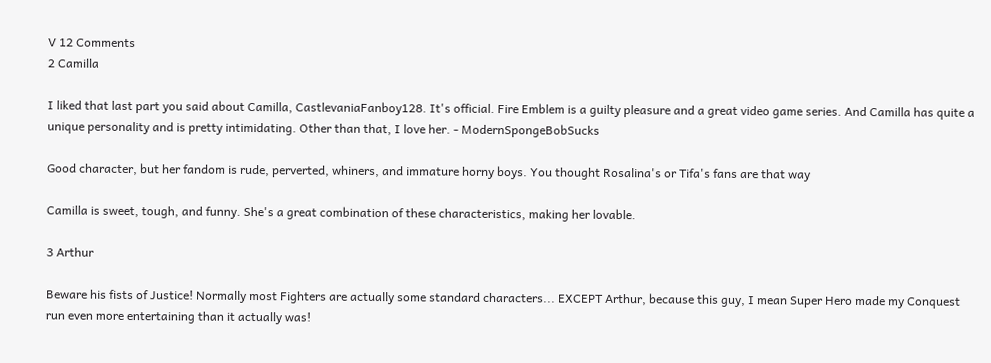V 12 Comments
2 Camilla

I liked that last part you said about Camilla, CastlevaniaFanboy128. It's official. Fire Emblem is a guilty pleasure and a great video game series. And Camilla has quite a unique personality and is pretty intimidating. Other than that, I love her. - ModernSpongeBobSucks

Good character, but her fandom is rude, perverted, whiners, and immature horny boys. You thought Rosalina's or Tifa's fans are that way

Camilla is sweet, tough, and funny. She's a great combination of these characteristics, making her lovable.

3 Arthur

Beware his fists of Justice! Normally most Fighters are actually some standard characters... EXCEPT Arthur, because this guy, I mean Super Hero made my Conquest run even more entertaining than it actually was!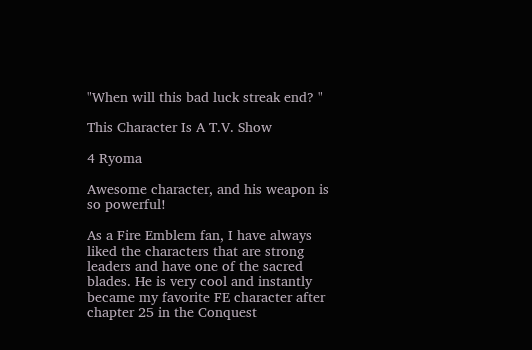"When will this bad luck streak end? "

This Character Is A T.V. Show

4 Ryoma

Awesome character, and his weapon is so powerful!

As a Fire Emblem fan, I have always liked the characters that are strong leaders and have one of the sacred blades. He is very cool and instantly became my favorite FE character after chapter 25 in the Conquest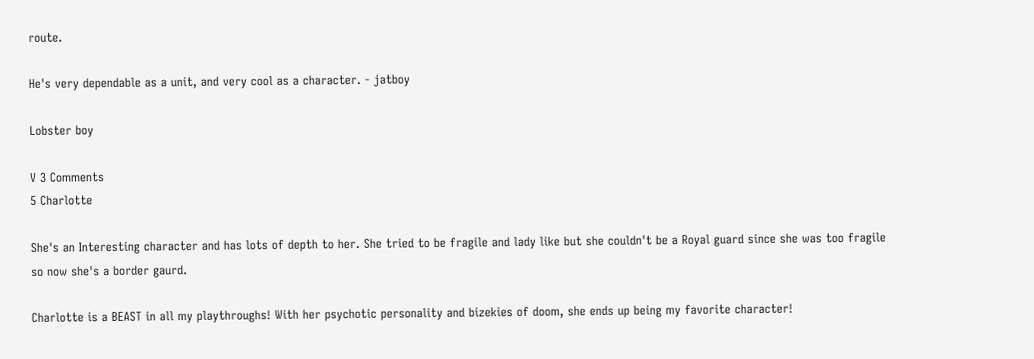route.

He's very dependable as a unit, and very cool as a character. - jatboy

Lobster boy

V 3 Comments
5 Charlotte

She's an Interesting character and has lots of depth to her. She tried to be fragile and lady like but she couldn't be a Royal guard since she was too fragile so now she's a border gaurd.

Charlotte is a BEAST in all my playthroughs! With her psychotic personality and bizekies of doom, she ends up being my favorite character!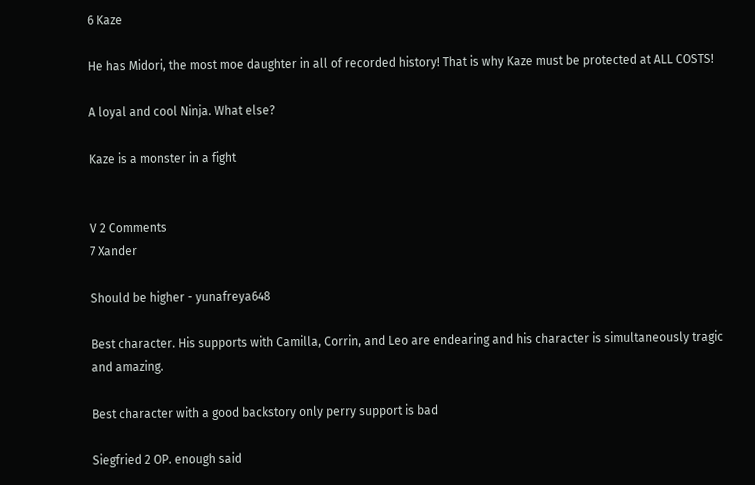6 Kaze

He has Midori, the most moe daughter in all of recorded history! That is why Kaze must be protected at ALL COSTS!

A loyal and cool Ninja. What else?

Kaze is a monster in a fight


V 2 Comments
7 Xander

Should be higher - yunafreya648

Best character. His supports with Camilla, Corrin, and Leo are endearing and his character is simultaneously tragic and amazing.

Best character with a good backstory only perry support is bad

Siegfried 2 OP. enough said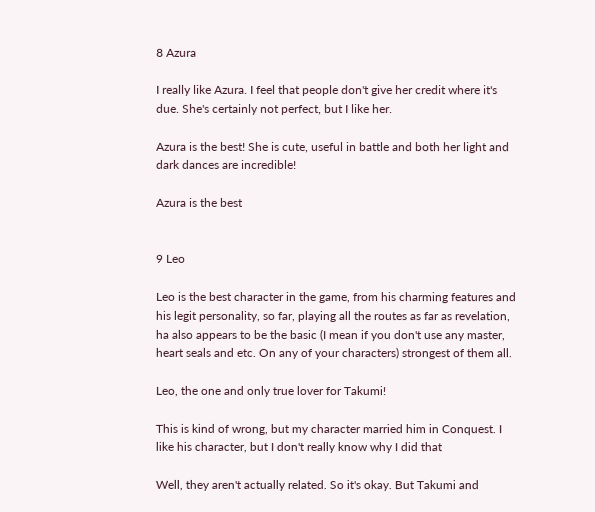8 Azura

I really like Azura. I feel that people don't give her credit where it's due. She's certainly not perfect, but I like her.

Azura is the best! She is cute, useful in battle and both her light and dark dances are incredible!

Azura is the best


9 Leo

Leo is the best character in the game, from his charming features and his legit personality, so far, playing all the routes as far as revelation, ha also appears to be the basic (I mean if you don't use any master, heart seals and etc. On any of your characters) strongest of them all.

Leo, the one and only true lover for Takumi!

This is kind of wrong, but my character married him in Conquest. I like his character, but I don't really know why I did that

Well, they aren't actually related. So it's okay. But Takumi and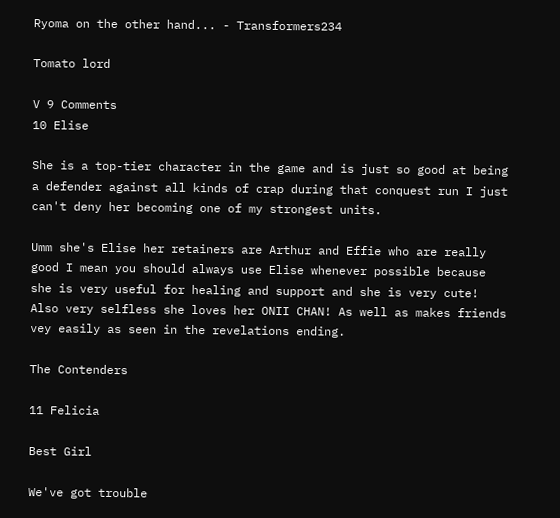Ryoma on the other hand... - Transformers234

Tomato lord

V 9 Comments
10 Elise

She is a top-tier character in the game and is just so good at being a defender against all kinds of crap during that conquest run I just can't deny her becoming one of my strongest units.

Umm she's Elise her retainers are Arthur and Effie who are really good I mean you should always use Elise whenever possible because she is very useful for healing and support and she is very cute! Also very selfless she loves her ONII CHAN! As well as makes friends vey easily as seen in the revelations ending.

The Contenders

11 Felicia

Best Girl

We've got trouble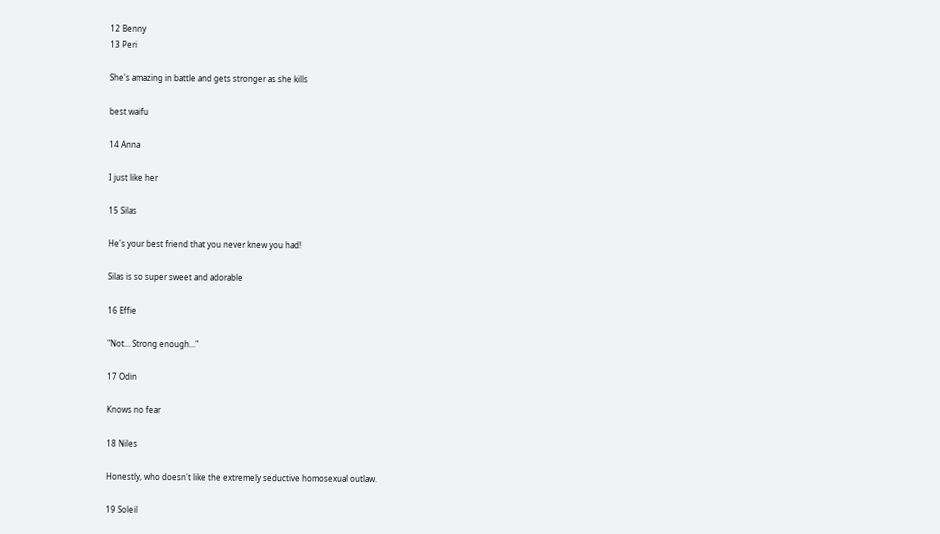12 Benny
13 Peri

She's amazing in battle and gets stronger as she kills

best waifu

14 Anna

I just like her

15 Silas

He's your best friend that you never knew you had!

Silas is so super sweet and adorable

16 Effie

"Not... Strong enough..."

17 Odin

Knows no fear

18 Niles

Honestly, who doesn't like the extremely seductive homosexual outlaw.

19 Soleil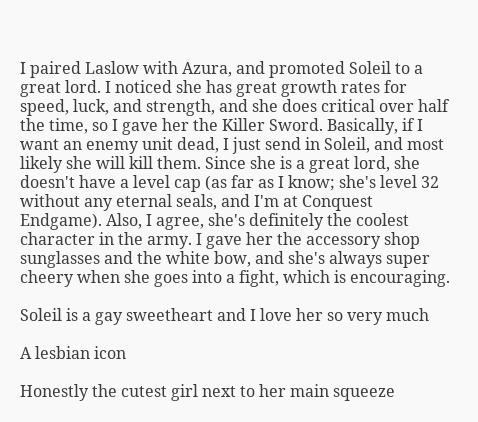I paired Laslow with Azura, and promoted Soleil to a great lord. I noticed she has great growth rates for speed, luck, and strength, and she does critical over half the time, so I gave her the Killer Sword. Basically, if I want an enemy unit dead, I just send in Soleil, and most likely she will kill them. Since she is a great lord, she doesn't have a level cap (as far as I know; she's level 32 without any eternal seals, and I'm at Conquest Endgame). Also, I agree, she's definitely the coolest character in the army. I gave her the accessory shop sunglasses and the white bow, and she's always super cheery when she goes into a fight, which is encouraging.

Soleil is a gay sweetheart and I love her so very much

A lesbian icon

Honestly the cutest girl next to her main squeeze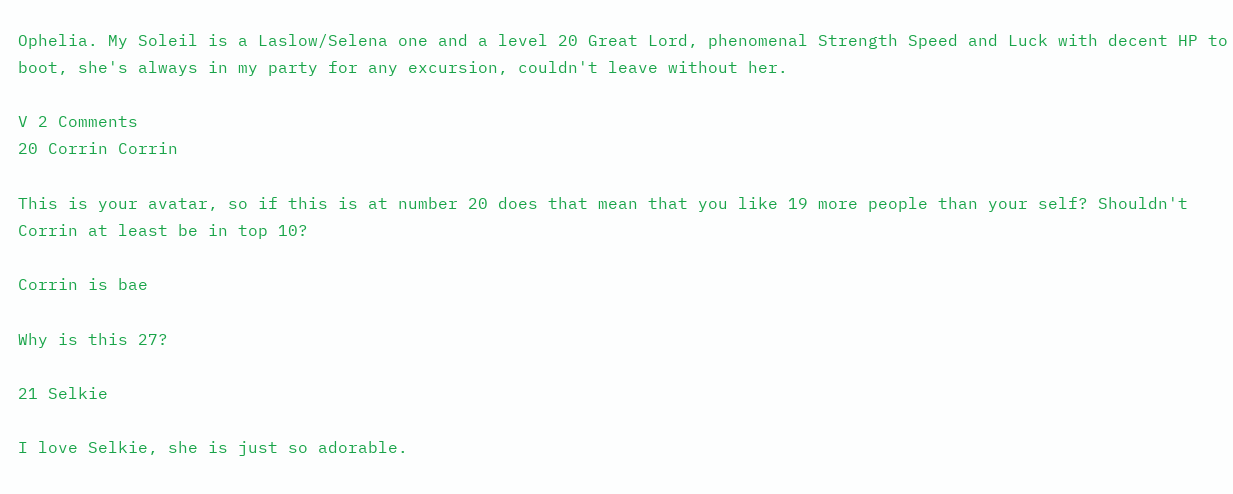Ophelia. My Soleil is a Laslow/Selena one and a level 20 Great Lord, phenomenal Strength Speed and Luck with decent HP to boot, she's always in my party for any excursion, couldn't leave without her.

V 2 Comments
20 Corrin Corrin

This is your avatar, so if this is at number 20 does that mean that you like 19 more people than your self? Shouldn't Corrin at least be in top 10?

Corrin is bae

Why is this 27?

21 Selkie

I love Selkie, she is just so adorable.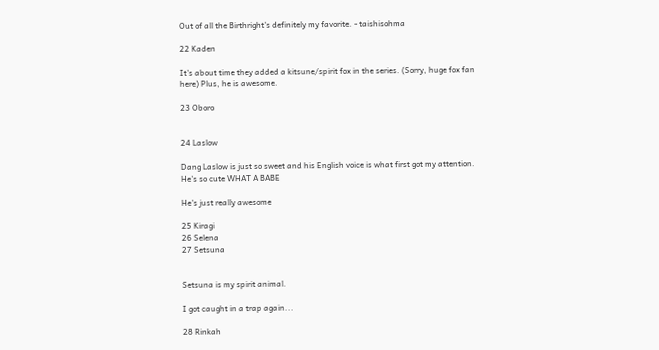Out of all the Birthright's definitely my favorite. - taishisohma

22 Kaden

It's about time they added a kitsune/spirit fox in the series. (Sorry, huge fox fan here) Plus, he is awesome.

23 Oboro


24 Laslow

Dang Laslow is just so sweet and his English voice is what first got my attention. He's so cute WHAT A BABE

He's just really awesome

25 Kiragi
26 Selena
27 Setsuna


Setsuna is my spirit animal.

I got caught in a trap again...

28 Rinkah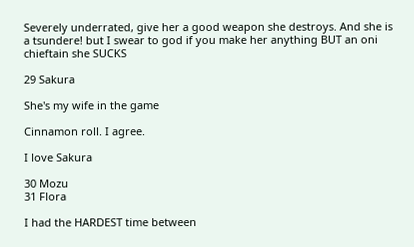Severely underrated, give her a good weapon she destroys. And she is a tsundere! but I swear to god if you make her anything BUT an oni chieftain she SUCKS

29 Sakura

She's my wife in the game

Cinnamon roll. I agree.

I love Sakura

30 Mozu
31 Flora

I had the HARDEST time between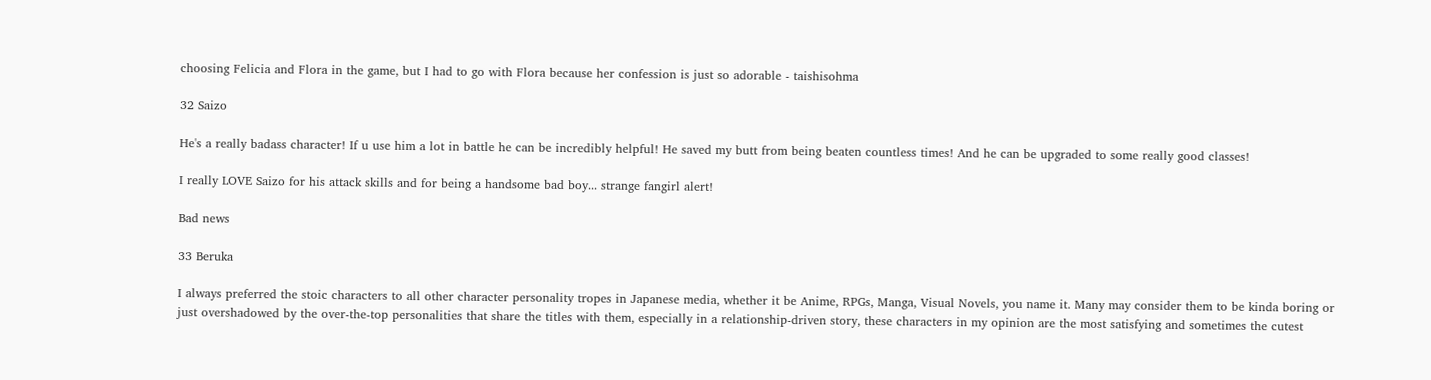choosing Felicia and Flora in the game, but I had to go with Flora because her confession is just so adorable - taishisohma

32 Saizo

He's a really badass character! If u use him a lot in battle he can be incredibly helpful! He saved my butt from being beaten countless times! And he can be upgraded to some really good classes!

I really LOVE Saizo for his attack skills and for being a handsome bad boy... strange fangirl alert!

Bad news

33 Beruka

I always preferred the stoic characters to all other character personality tropes in Japanese media, whether it be Anime, RPGs, Manga, Visual Novels, you name it. Many may consider them to be kinda boring or just overshadowed by the over-the-top personalities that share the titles with them, especially in a relationship-driven story, these characters in my opinion are the most satisfying and sometimes the cutest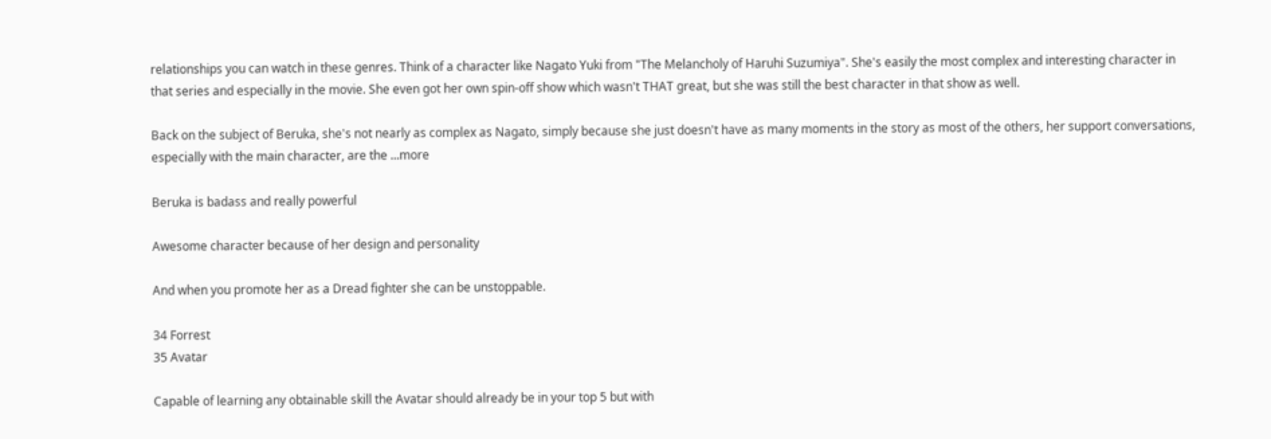relationships you can watch in these genres. Think of a character like Nagato Yuki from "The Melancholy of Haruhi Suzumiya". She's easily the most complex and interesting character in that series and especially in the movie. She even got her own spin-off show which wasn't THAT great, but she was still the best character in that show as well.

Back on the subject of Beruka, she's not nearly as complex as Nagato, simply because she just doesn't have as many moments in the story as most of the others, her support conversations, especially with the main character, are the ...more

Beruka is badass and really powerful

Awesome character because of her design and personality

And when you promote her as a Dread fighter she can be unstoppable.

34 Forrest
35 Avatar

Capable of learning any obtainable skill the Avatar should already be in your top 5 but with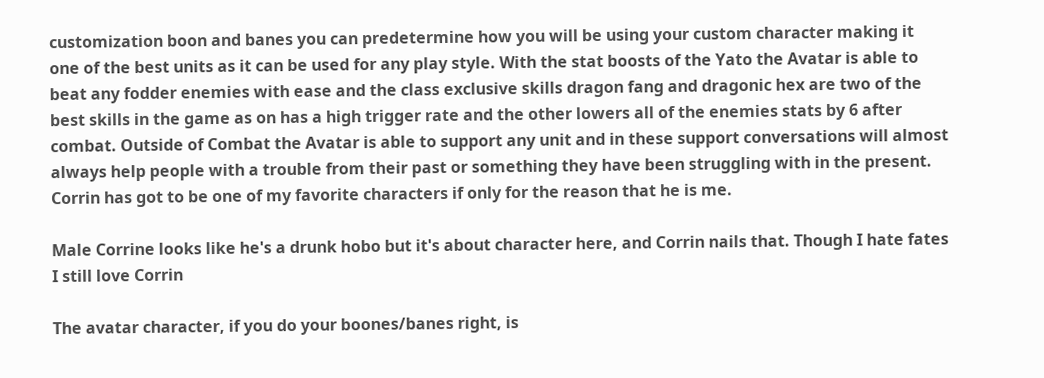customization boon and banes you can predetermine how you will be using your custom character making it one of the best units as it can be used for any play style. With the stat boosts of the Yato the Avatar is able to beat any fodder enemies with ease and the class exclusive skills dragon fang and dragonic hex are two of the best skills in the game as on has a high trigger rate and the other lowers all of the enemies stats by 6 after combat. Outside of Combat the Avatar is able to support any unit and in these support conversations will almost always help people with a trouble from their past or something they have been struggling with in the present. Corrin has got to be one of my favorite characters if only for the reason that he is me.

Male Corrine looks like he's a drunk hobo but it's about character here, and Corrin nails that. Though I hate fates I still love Corrin

The avatar character, if you do your boones/banes right, is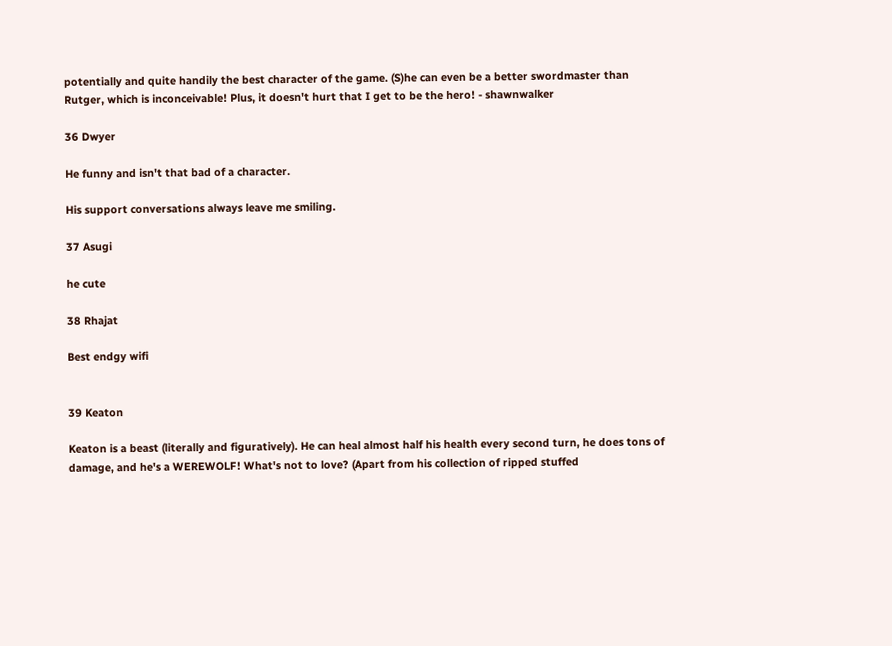potentially and quite handily the best character of the game. (S)he can even be a better swordmaster than Rutger, which is inconceivable! Plus, it doesn't hurt that I get to be the hero! - shawnwalker

36 Dwyer

He funny and isn't that bad of a character.

His support conversations always leave me smiling.

37 Asugi

he cute

38 Rhajat

Best endgy wifi


39 Keaton

Keaton is a beast (literally and figuratively). He can heal almost half his health every second turn, he does tons of damage, and he's a WEREWOLF! What's not to love? (Apart from his collection of ripped stuffed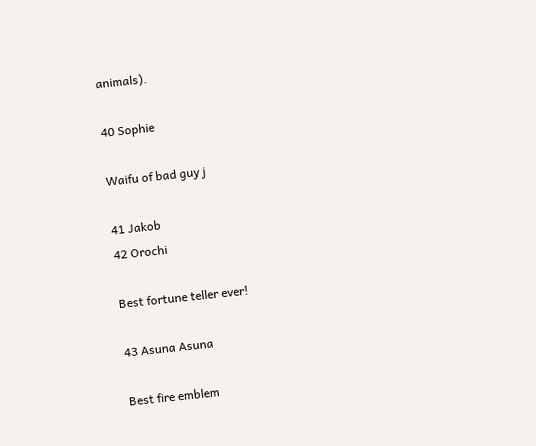animals).

40 Sophie

Waifu of bad guy j

41 Jakob
42 Orochi

Best fortune teller ever!

43 Asuna Asuna

Best fire emblem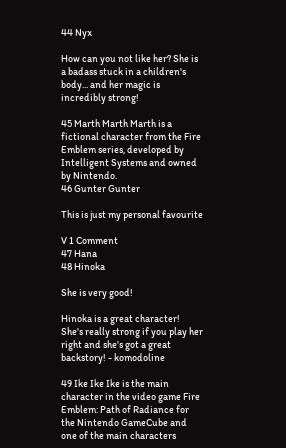44 Nyx

How can you not like her? She is a badass stuck in a children's body... and her magic is incredibly strong!

45 Marth Marth Marth is a fictional character from the Fire Emblem series, developed by Intelligent Systems and owned by Nintendo.
46 Gunter Gunter

This is just my personal favourite

V 1 Comment
47 Hana
48 Hinoka

She is very good!

Hinoka is a great character! She's really strong if you play her right and she's got a great backstory! - komodoline

49 Ike Ike Ike is the main character in the video game Fire Emblem: Path of Radiance for the Nintendo GameCube and one of the main characters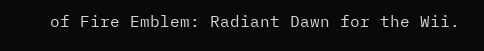of Fire Emblem: Radiant Dawn for the Wii.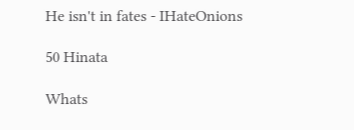He isn't in fates - IHateOnions

50 Hinata

Whats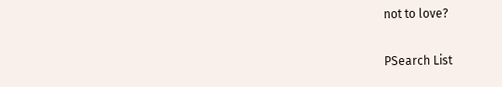not to love?

PSearch List